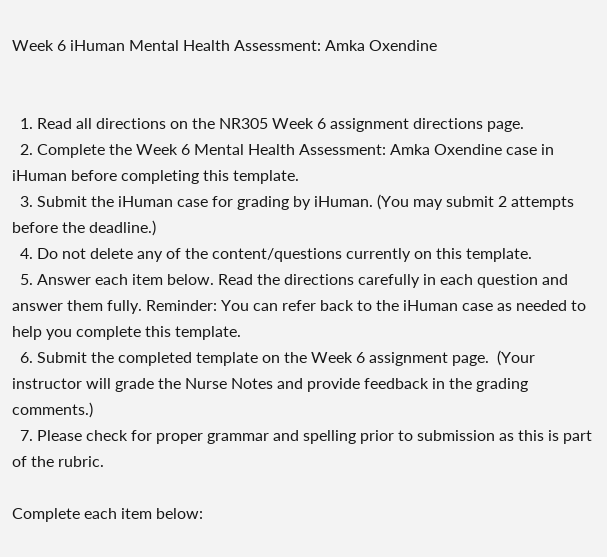Week 6 iHuman Mental Health Assessment: Amka Oxendine


  1. Read all directions on the NR305 Week 6 assignment directions page.
  2. Complete the Week 6 Mental Health Assessment: Amka Oxendine case in iHuman before completing this template.
  3. Submit the iHuman case for grading by iHuman. (You may submit 2 attempts before the deadline.)
  4. Do not delete any of the content/questions currently on this template.
  5. Answer each item below. Read the directions carefully in each question and answer them fully. Reminder: You can refer back to the iHuman case as needed to help you complete this template.
  6. Submit the completed template on the Week 6 assignment page.  (Your instructor will grade the Nurse Notes and provide feedback in the grading comments.)
  7. Please check for proper grammar and spelling prior to submission as this is part of the rubric.

Complete each item below: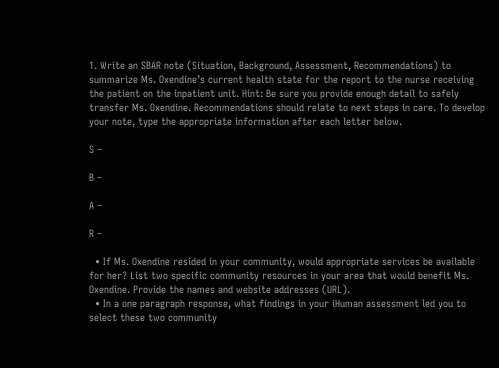1. Write an SBAR note (Situation, Background, Assessment, Recommendations) to summarize Ms. Oxendine’s current health state for the report to the nurse receiving the patient on the inpatient unit. Hint: Be sure you provide enough detail to safely transfer Ms. Oxendine. Recommendations should relate to next steps in care. To develop your note, type the appropriate information after each letter below.

S –

B –

A –

R –

  • If Ms. Oxendine resided in your community, would appropriate services be available for her? List two specific community resources in your area that would benefit Ms. Oxendine. Provide the names and website addresses (URL).
  • In a one paragraph response, what findings in your iHuman assessment led you to select these two community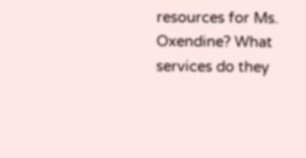resources for Ms. Oxendine? What services do they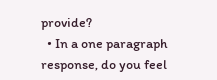provide?
  • In a one paragraph response, do you feel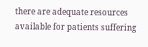there are adequate resources available for patients suffering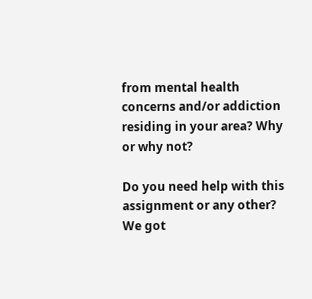from mental health concerns and/or addiction residing in your area? Why or why not?

Do you need help with this assignment or any other? We got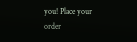you! Place your order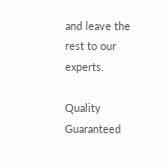and leave the rest to our experts.

Quality Guaranteed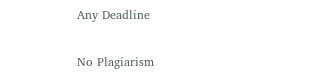Any Deadline

No Plagiarism